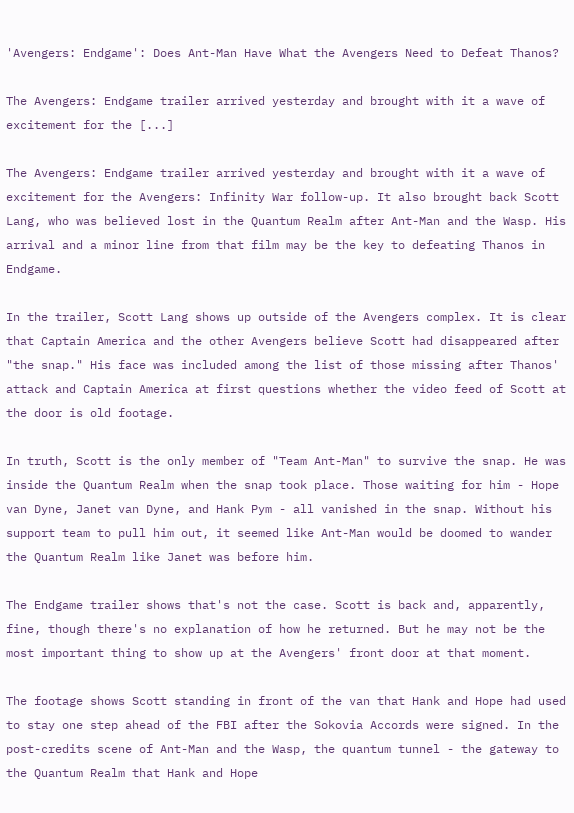'Avengers: Endgame': Does Ant-Man Have What the Avengers Need to Defeat Thanos?

The Avengers: Endgame trailer arrived yesterday and brought with it a wave of excitement for the [...]

The Avengers: Endgame trailer arrived yesterday and brought with it a wave of excitement for the Avengers: Infinity War follow-up. It also brought back Scott Lang, who was believed lost in the Quantum Realm after Ant-Man and the Wasp. His arrival and a minor line from that film may be the key to defeating Thanos in Endgame.

In the trailer, Scott Lang shows up outside of the Avengers complex. It is clear that Captain America and the other Avengers believe Scott had disappeared after "the snap." His face was included among the list of those missing after Thanos' attack and Captain America at first questions whether the video feed of Scott at the door is old footage.

In truth, Scott is the only member of "Team Ant-Man" to survive the snap. He was inside the Quantum Realm when the snap took place. Those waiting for him - Hope van Dyne, Janet van Dyne, and Hank Pym - all vanished in the snap. Without his support team to pull him out, it seemed like Ant-Man would be doomed to wander the Quantum Realm like Janet was before him.

The Endgame trailer shows that's not the case. Scott is back and, apparently, fine, though there's no explanation of how he returned. But he may not be the most important thing to show up at the Avengers' front door at that moment.

The footage shows Scott standing in front of the van that Hank and Hope had used to stay one step ahead of the FBI after the Sokovia Accords were signed. In the post-credits scene of Ant-Man and the Wasp, the quantum tunnel - the gateway to the Quantum Realm that Hank and Hope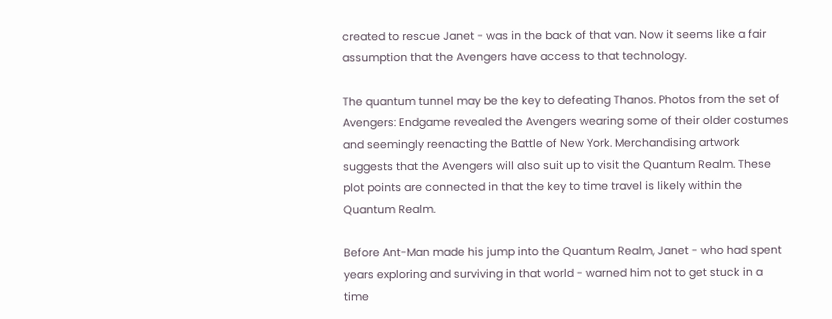created to rescue Janet - was in the back of that van. Now it seems like a fair assumption that the Avengers have access to that technology.

The quantum tunnel may be the key to defeating Thanos. Photos from the set of Avengers: Endgame revealed the Avengers wearing some of their older costumes and seemingly reenacting the Battle of New York. Merchandising artwork suggests that the Avengers will also suit up to visit the Quantum Realm. These plot points are connected in that the key to time travel is likely within the Quantum Realm.

Before Ant-Man made his jump into the Quantum Realm, Janet - who had spent years exploring and surviving in that world - warned him not to get stuck in a time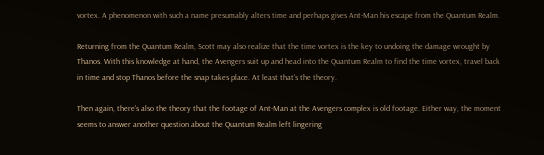vortex. A phenomenon with such a name presumably alters time and perhaps gives Ant-Man his escape from the Quantum Realm.

Returning from the Quantum Realm, Scott may also realize that the time vortex is the key to undoing the damage wrought by Thanos. With this knowledge at hand, the Avengers suit up and head into the Quantum Realm to find the time vortex, travel back in time and stop Thanos before the snap takes place. At least that's the theory.

Then again, there's also the theory that the footage of Ant-Man at the Avengers complex is old footage. Either way, the moment seems to answer another question about the Quantum Realm left lingering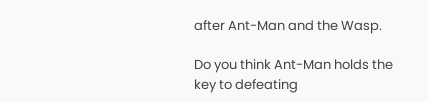after Ant-Man and the Wasp.

Do you think Ant-Man holds the key to defeating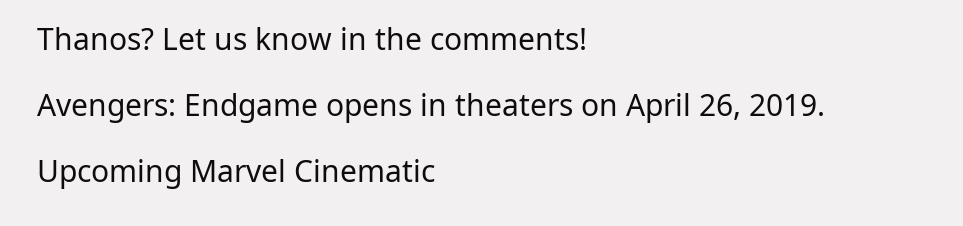Thanos? Let us know in the comments!

Avengers: Endgame opens in theaters on April 26, 2019.

Upcoming Marvel Cinematic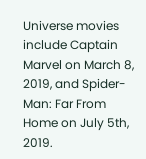Universe movies include Captain Marvel on March 8, 2019, and Spider-Man: Far From Home on July 5th, 2019.